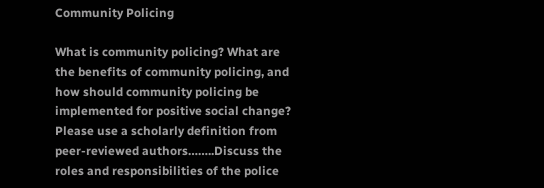Community Policing

What is community policing? What are the benefits of community policing, and how should community policing be implemented for positive social change? Please use a scholarly definition from peer-reviewed authors……..Discuss the roles and responsibilities of the police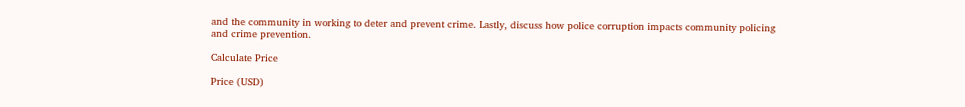and the community in working to deter and prevent crime. Lastly, discuss how police corruption impacts community policing and crime prevention.

Calculate Price

Price (USD)